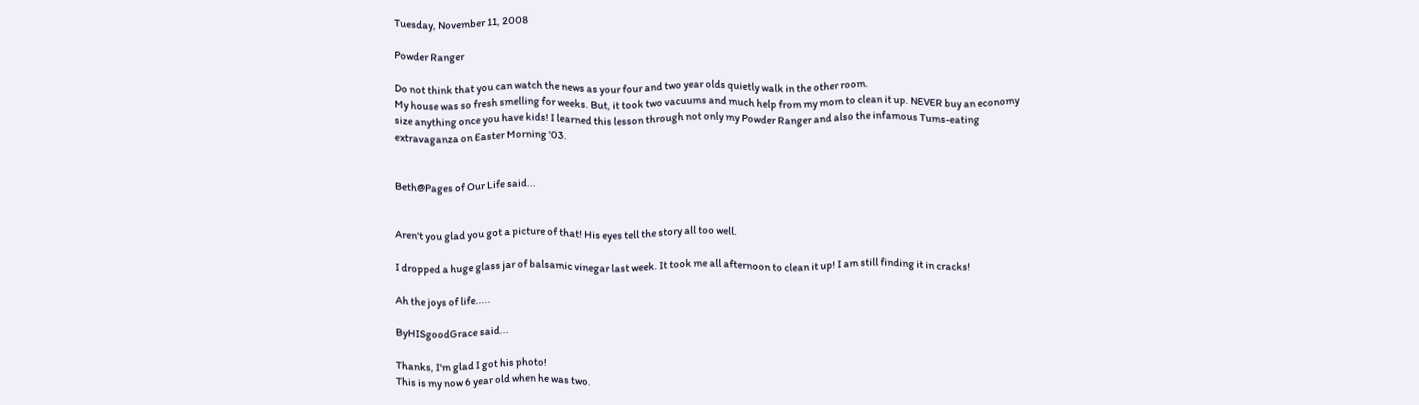Tuesday, November 11, 2008

Powder Ranger

Do not think that you can watch the news as your four and two year olds quietly walk in the other room.
My house was so fresh smelling for weeks. But, it took two vacuums and much help from my mom to clean it up. NEVER buy an economy size anything once you have kids! I learned this lesson through not only my Powder Ranger and also the infamous Tums-eating extravaganza on Easter Morning '03.


Beth@Pages of Our Life said...


Aren't you glad you got a picture of that! His eyes tell the story all too well.

I dropped a huge glass jar of balsamic vinegar last week. It took me all afternoon to clean it up! I am still finding it in cracks!

Ah the joys of life.....

ByHISgoodGrace said...

Thanks, I'm glad I got his photo!
This is my now 6 year old when he was two.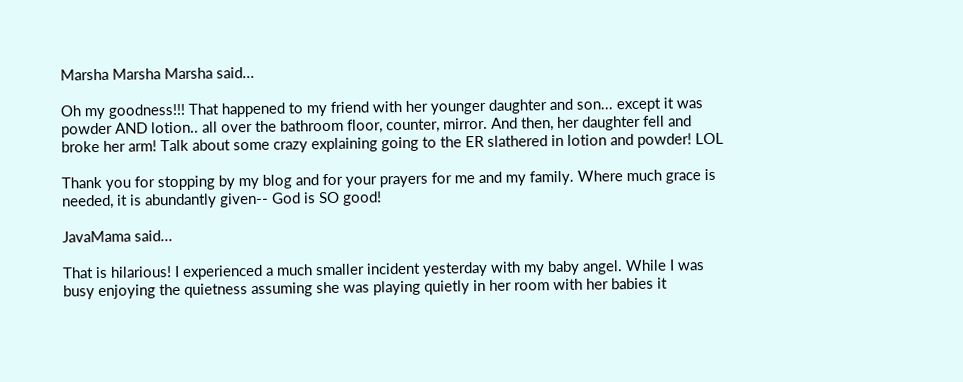Marsha Marsha Marsha said...

Oh my goodness!!! That happened to my friend with her younger daughter and son... except it was powder AND lotion.. all over the bathroom floor, counter, mirror. And then, her daughter fell and broke her arm! Talk about some crazy explaining going to the ER slathered in lotion and powder! LOL

Thank you for stopping by my blog and for your prayers for me and my family. Where much grace is needed, it is abundantly given-- God is SO good!

JavaMama said...

That is hilarious! I experienced a much smaller incident yesterday with my baby angel. While I was busy enjoying the quietness assuming she was playing quietly in her room with her babies it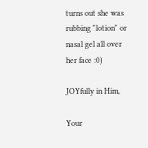turns out she was rubbing "lotion" or nasal gel all over her face :0)

JOYfully in Him,

Your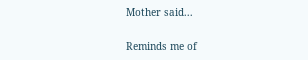Mother said...

Reminds me of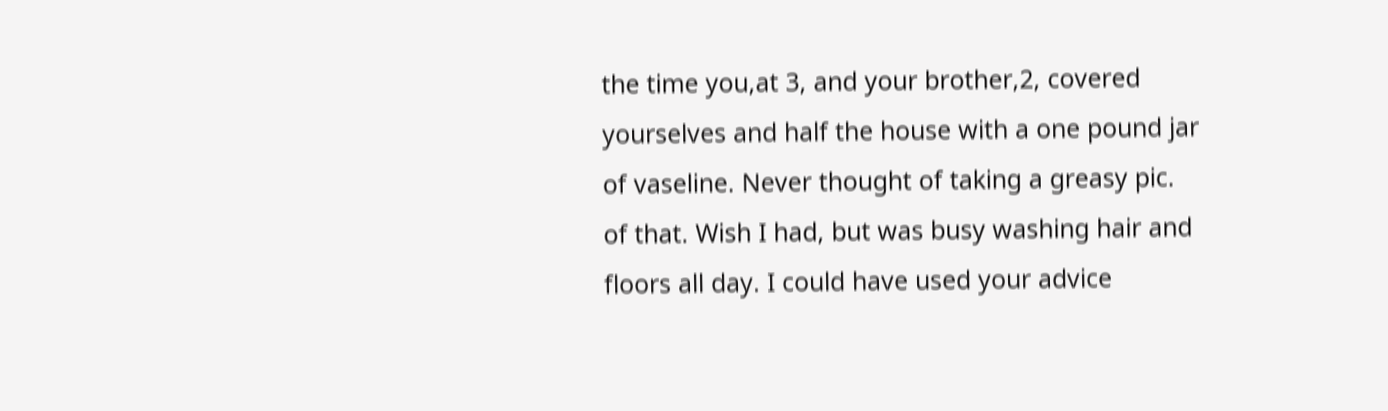the time you,at 3, and your brother,2, covered yourselves and half the house with a one pound jar of vaseline. Never thought of taking a greasy pic. of that. Wish I had, but was busy washing hair and floors all day. I could have used your advice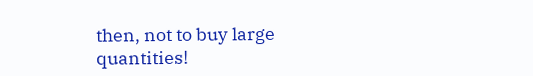then, not to buy large quantities!